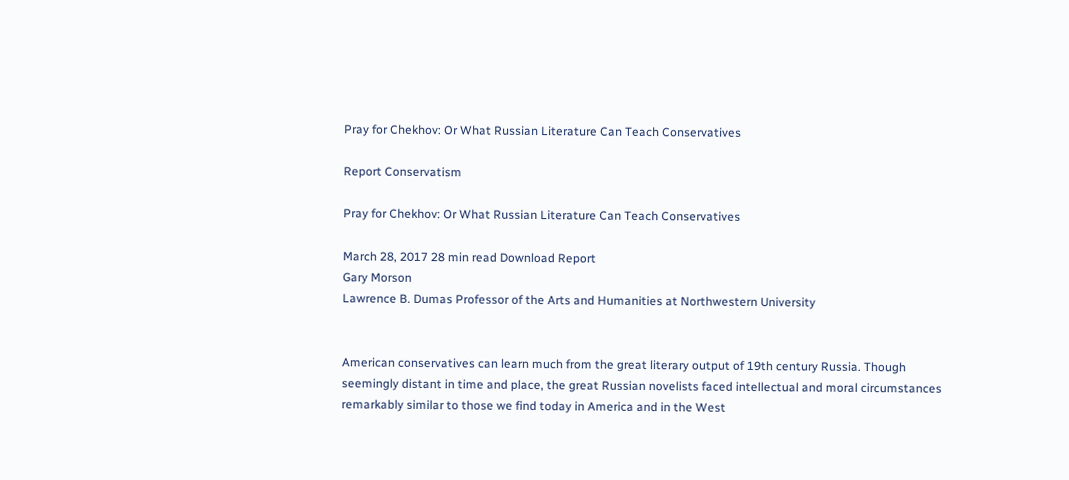Pray for Chekhov: Or What Russian Literature Can Teach Conservatives

Report Conservatism

Pray for Chekhov: Or What Russian Literature Can Teach Conservatives

March 28, 2017 28 min read Download Report
Gary Morson
Lawrence B. Dumas Professor of the Arts and Humanities at Northwestern University


American conservatives can learn much from the great literary output of 19th century Russia. Though seemingly distant in time and place, the great Russian novelists faced intellectual and moral circumstances remarkably similar to those we find today in America and in the West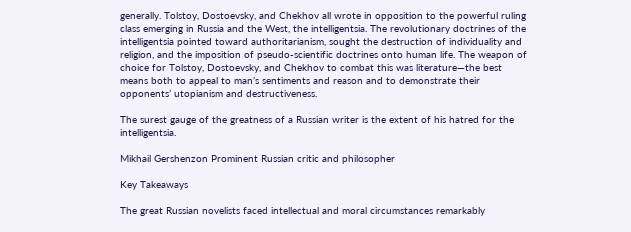generally. Tolstoy, Dostoevsky, and Chekhov all wrote in opposition to the powerful ruling class emerging in Russia and the West, the intelligentsia. The revolutionary doctrines of the intelligentsia pointed toward authoritarianism, sought the destruction of individuality and religion, and the imposition of pseudo-scientific doctrines onto human life. The weapon of choice for Tolstoy, Dostoevsky, and Chekhov to combat this was literature—the best means both to appeal to man’s sentiments and reason and to demonstrate their opponents’ utopianism and destructiveness.

The surest gauge of the greatness of a Russian writer is the extent of his hatred for the intelligentsia.

Mikhail Gershenzon Prominent Russian critic and philosopher

Key Takeaways

The great Russian novelists faced intellectual and moral circumstances remarkably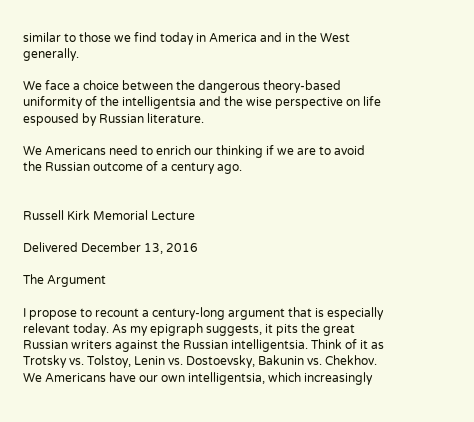similar to those we find today in America and in the West generally.

We face a choice between the dangerous theory-based uniformity of the intelligentsia and the wise perspective on life espoused by Russian literature.

We Americans need to enrich our thinking if we are to avoid the Russian outcome of a century ago.


Russell Kirk Memorial Lecture

Delivered December 13, 2016

The Argument

I propose to recount a century-long argument that is especially relevant today. As my epigraph suggests, it pits the great Russian writers against the Russian intelligentsia. Think of it as Trotsky vs. Tolstoy, Lenin vs. Dostoevsky, Bakunin vs. Chekhov. We Americans have our own intelligentsia, which increasingly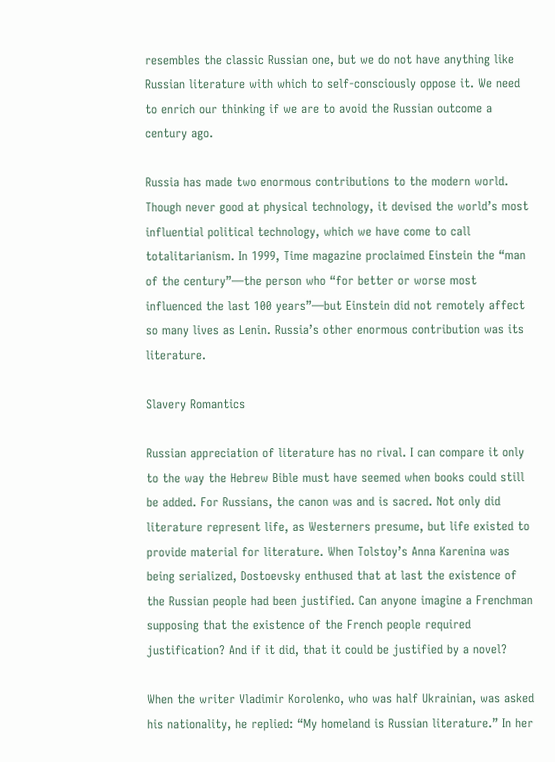resembles the classic Russian one, but we do not have anything like Russian literature with which to self-consciously oppose it. We need to enrich our thinking if we are to avoid the Russian outcome a century ago.

Russia has made two enormous contributions to the modern world. Though never good at physical technology, it devised the world’s most influential political technology, which we have come to call totalitarianism. In 1999, Time magazine proclaimed Einstein the “man of the century”—the person who “for better or worse most influenced the last 100 years”—but Einstein did not remotely affect so many lives as Lenin. Russia’s other enormous contribution was its literature.

Slavery Romantics

Russian appreciation of literature has no rival. I can compare it only to the way the Hebrew Bible must have seemed when books could still be added. For Russians, the canon was and is sacred. Not only did literature represent life, as Westerners presume, but life existed to provide material for literature. When Tolstoy’s Anna Karenina was being serialized, Dostoevsky enthused that at last the existence of the Russian people had been justified. Can anyone imagine a Frenchman supposing that the existence of the French people required justification? And if it did, that it could be justified by a novel?

When the writer Vladimir Korolenko, who was half Ukrainian, was asked his nationality, he replied: “My homeland is Russian literature.” In her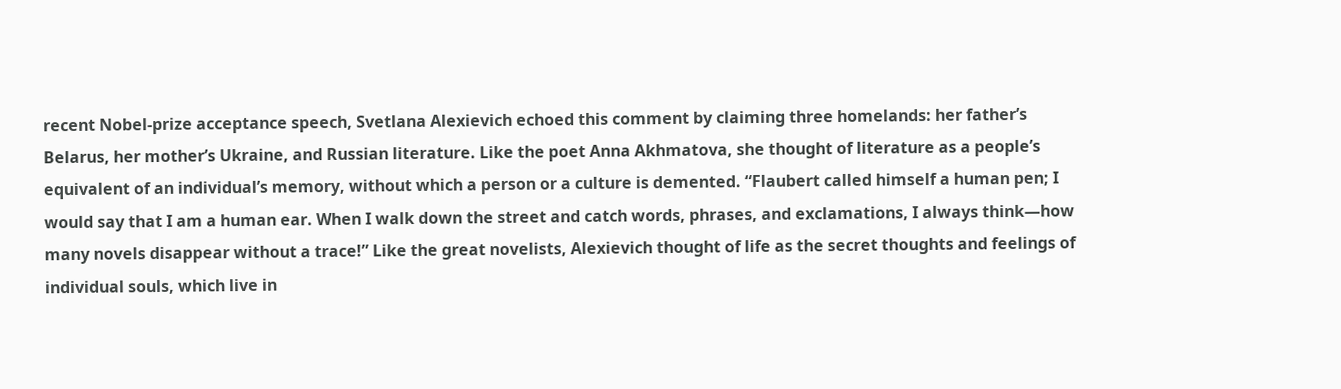recent Nobel-prize acceptance speech, Svetlana Alexievich echoed this comment by claiming three homelands: her father’s Belarus, her mother’s Ukraine, and Russian literature. Like the poet Anna Akhmatova, she thought of literature as a people’s equivalent of an individual’s memory, without which a person or a culture is demented. “Flaubert called himself a human pen; I would say that I am a human ear. When I walk down the street and catch words, phrases, and exclamations, I always think—how many novels disappear without a trace!” Like the great novelists, Alexievich thought of life as the secret thoughts and feelings of individual souls, which live in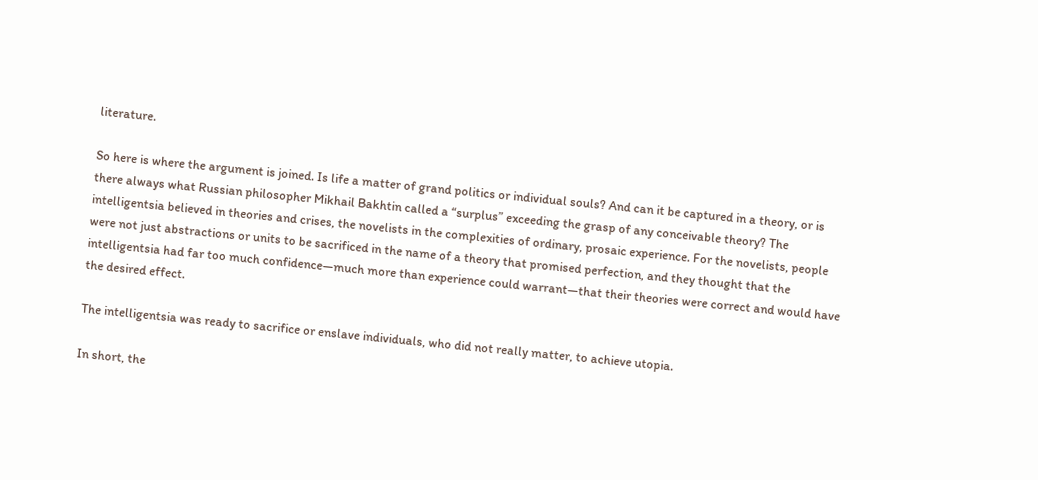literature.

So here is where the argument is joined. Is life a matter of grand politics or individual souls? And can it be captured in a theory, or is there always what Russian philosopher Mikhail Bakhtin called a “surplus” exceeding the grasp of any conceivable theory? The intelligentsia believed in theories and crises, the novelists in the complexities of ordinary, prosaic experience. For the novelists, people were not just abstractions or units to be sacrificed in the name of a theory that promised perfection, and they thought that the intelligentsia had far too much confidence—much more than experience could warrant—that their theories were correct and would have the desired effect.

The intelligentsia was ready to sacrifice or enslave individuals, who did not really matter, to achieve utopia.

In short, the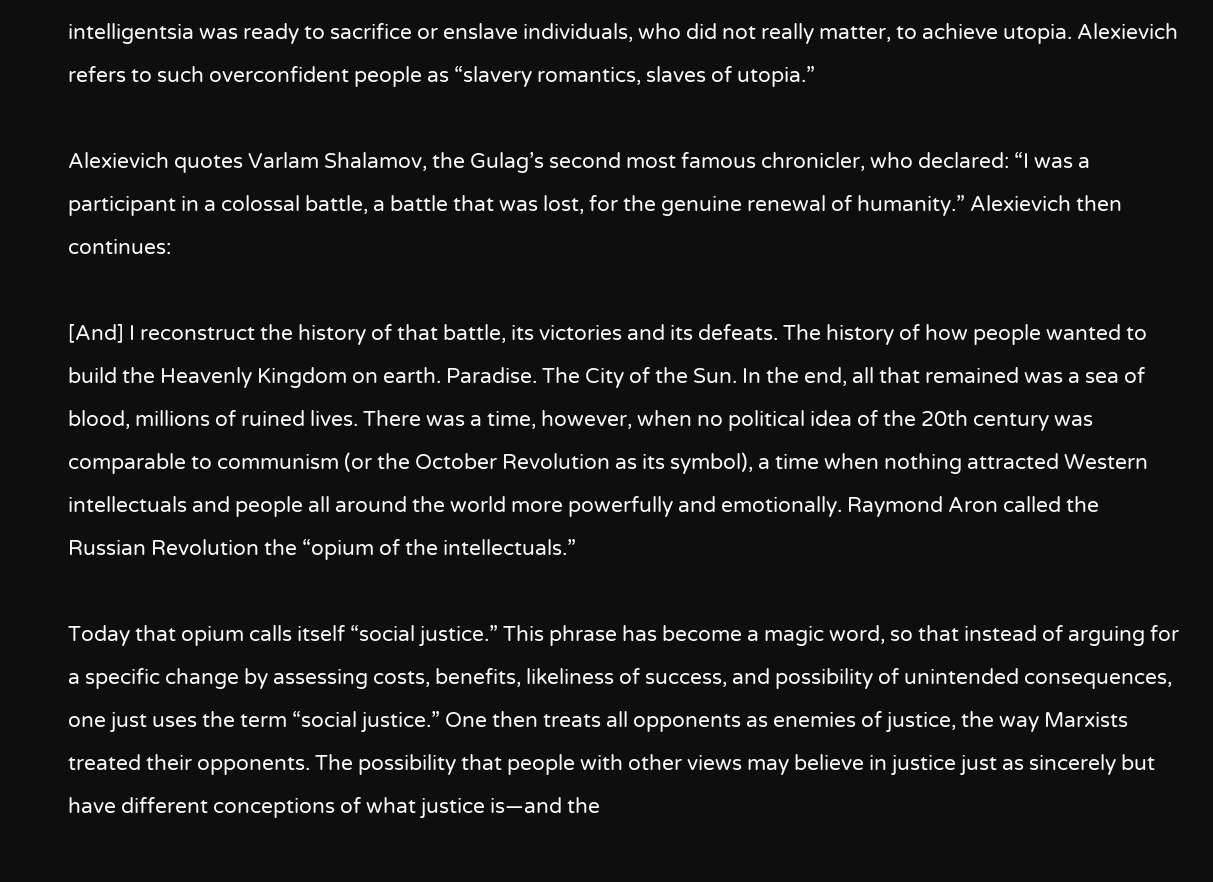intelligentsia was ready to sacrifice or enslave individuals, who did not really matter, to achieve utopia. Alexievich refers to such overconfident people as “slavery romantics, slaves of utopia.”

Alexievich quotes Varlam Shalamov, the Gulag’s second most famous chronicler, who declared: “I was a participant in a colossal battle, a battle that was lost, for the genuine renewal of humanity.” Alexievich then continues:

[And] I reconstruct the history of that battle, its victories and its defeats. The history of how people wanted to build the Heavenly Kingdom on earth. Paradise. The City of the Sun. In the end, all that remained was a sea of blood, millions of ruined lives. There was a time, however, when no political idea of the 20th century was comparable to communism (or the October Revolution as its symbol), a time when nothing attracted Western intellectuals and people all around the world more powerfully and emotionally. Raymond Aron called the Russian Revolution the “opium of the intellectuals.”

Today that opium calls itself “social justice.” This phrase has become a magic word, so that instead of arguing for a specific change by assessing costs, benefits, likeliness of success, and possibility of unintended consequences, one just uses the term “social justice.” One then treats all opponents as enemies of justice, the way Marxists treated their opponents. The possibility that people with other views may believe in justice just as sincerely but have different conceptions of what justice is—and the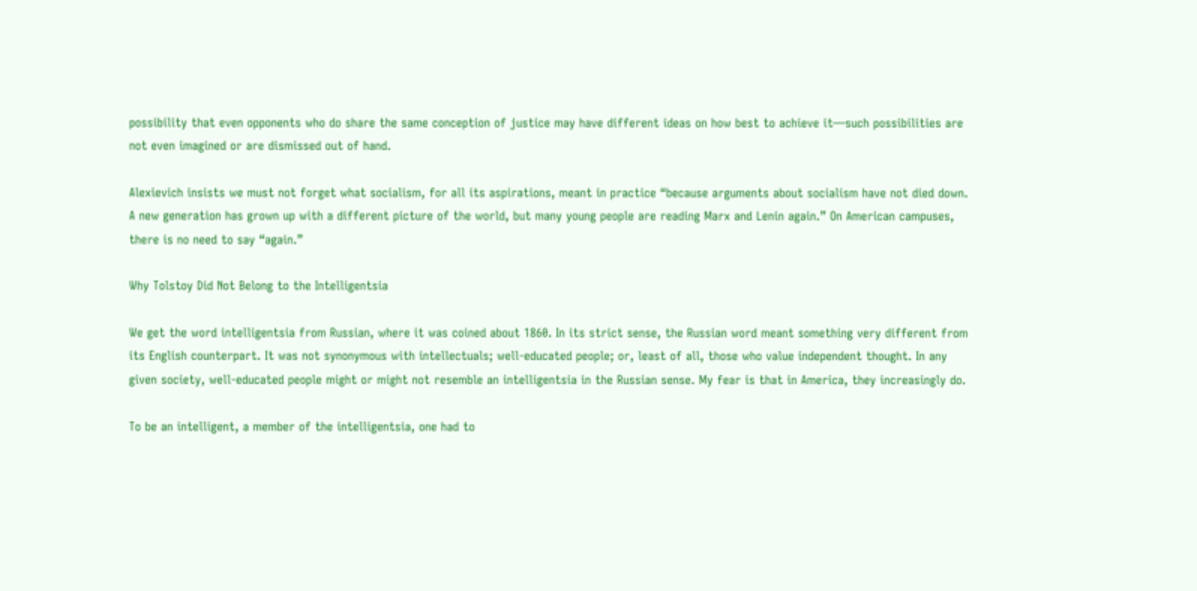possibility that even opponents who do share the same conception of justice may have different ideas on how best to achieve it—such possibilities are not even imagined or are dismissed out of hand.

Alexievich insists we must not forget what socialism, for all its aspirations, meant in practice “because arguments about socialism have not died down. A new generation has grown up with a different picture of the world, but many young people are reading Marx and Lenin again.” On American campuses, there is no need to say “again.”

Why Tolstoy Did Not Belong to the Intelligentsia

We get the word intelligentsia from Russian, where it was coined about 1860. In its strict sense, the Russian word meant something very different from its English counterpart. It was not synonymous with intellectuals; well-educated people; or, least of all, those who value independent thought. In any given society, well-educated people might or might not resemble an intelligentsia in the Russian sense. My fear is that in America, they increasingly do.

To be an intelligent, a member of the intelligentsia, one had to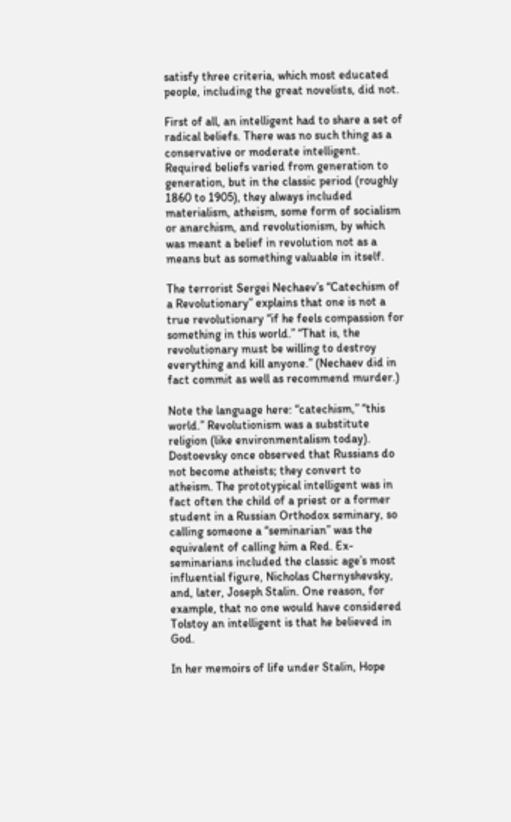satisfy three criteria, which most educated people, including the great novelists, did not.

First of all, an intelligent had to share a set of radical beliefs. There was no such thing as a conservative or moderate intelligent. Required beliefs varied from generation to generation, but in the classic period (roughly 1860 to 1905), they always included materialism, atheism, some form of socialism or anarchism, and revolutionism, by which was meant a belief in revolution not as a means but as something valuable in itself.

The terrorist Sergei Nechaev’s “Catechism of a Revolutionary” explains that one is not a true revolutionary “if he feels compassion for something in this world.” “That is, the revolutionary must be willing to destroy everything and kill anyone.” (Nechaev did in fact commit as well as recommend murder.)

Note the language here: “catechism,” “this world.” Revolutionism was a substitute religion (like environmentalism today). Dostoevsky once observed that Russians do not become atheists; they convert to atheism. The prototypical intelligent was in fact often the child of a priest or a former student in a Russian Orthodox seminary, so calling someone a “seminarian” was the equivalent of calling him a Red. Ex-seminarians included the classic age’s most influential figure, Nicholas Chernyshevsky, and, later, Joseph Stalin. One reason, for example, that no one would have considered Tolstoy an intelligent is that he believed in God.

In her memoirs of life under Stalin, Hope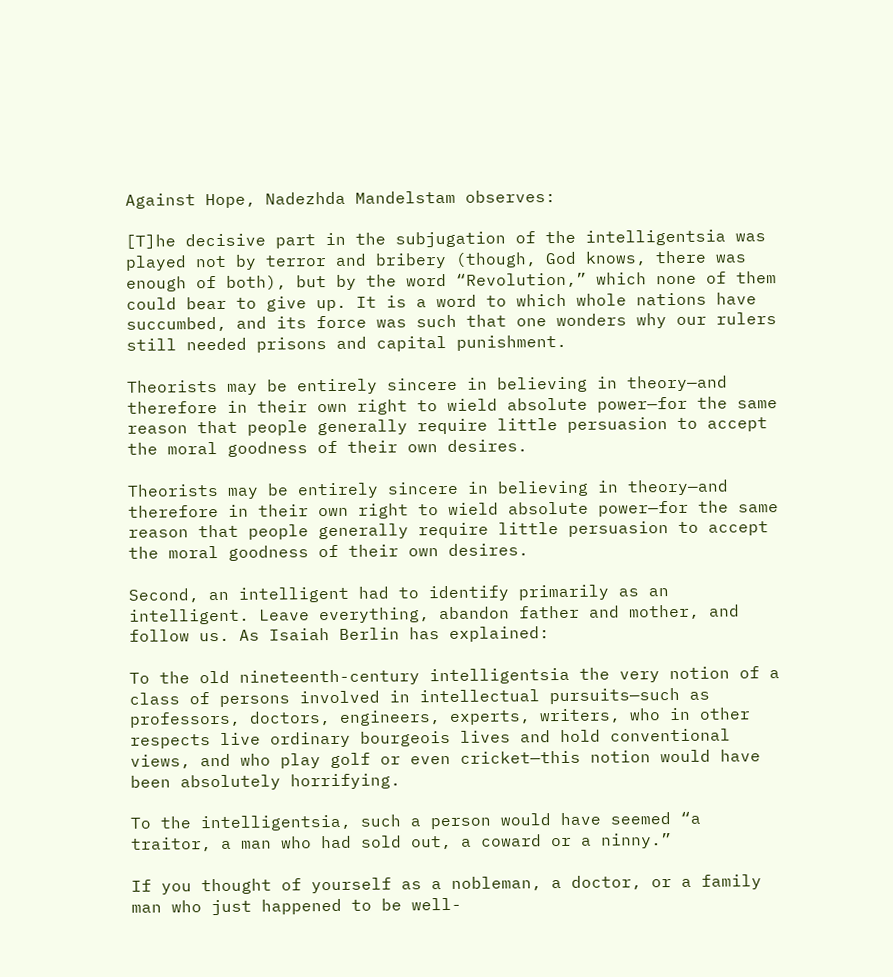Against Hope, Nadezhda Mandelstam observes:

[T]he decisive part in the subjugation of the intelligentsia was played not by terror and bribery (though, God knows, there was enough of both), but by the word “Revolution,” which none of them could bear to give up. It is a word to which whole nations have succumbed, and its force was such that one wonders why our rulers still needed prisons and capital punishment.

Theorists may be entirely sincere in believing in theory—and therefore in their own right to wield absolute power—for the same reason that people generally require little persuasion to accept the moral goodness of their own desires.

Theorists may be entirely sincere in believing in theory—and therefore in their own right to wield absolute power—for the same reason that people generally require little persuasion to accept the moral goodness of their own desires.

Second, an intelligent had to identify primarily as an intelligent. Leave everything, abandon father and mother, and follow us. As Isaiah Berlin has explained:

To the old nineteenth-century intelligentsia the very notion of a class of persons involved in intellectual pursuits—such as professors, doctors, engineers, experts, writers, who in other respects live ordinary bourgeois lives and hold conventional views, and who play golf or even cricket—this notion would have been absolutely horrifying.

To the intelligentsia, such a person would have seemed “a traitor, a man who had sold out, a coward or a ninny.”

If you thought of yourself as a nobleman, a doctor, or a family man who just happened to be well-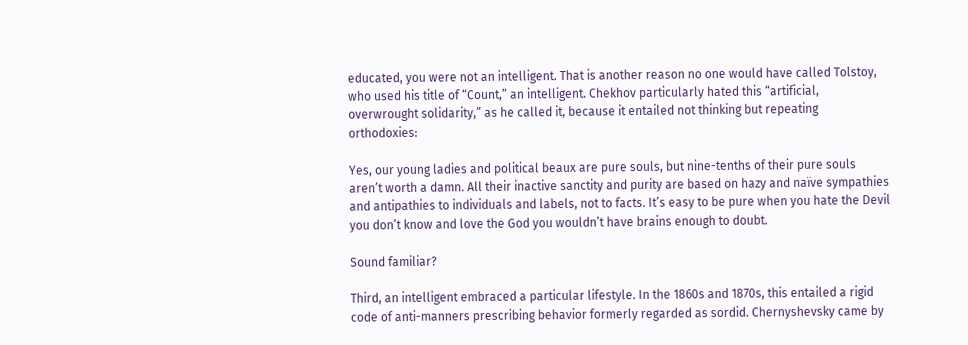educated, you were not an intelligent. That is another reason no one would have called Tolstoy, who used his title of “Count,” an intelligent. Chekhov particularly hated this “artificial, overwrought solidarity,” as he called it, because it entailed not thinking but repeating orthodoxies:

Yes, our young ladies and political beaux are pure souls, but nine-tenths of their pure souls aren’t worth a damn. All their inactive sanctity and purity are based on hazy and naïve sympathies and antipathies to individuals and labels, not to facts. It’s easy to be pure when you hate the Devil you don’t know and love the God you wouldn’t have brains enough to doubt.

Sound familiar?

Third, an intelligent embraced a particular lifestyle. In the 1860s and 1870s, this entailed a rigid code of anti-manners prescribing behavior formerly regarded as sordid. Chernyshevsky came by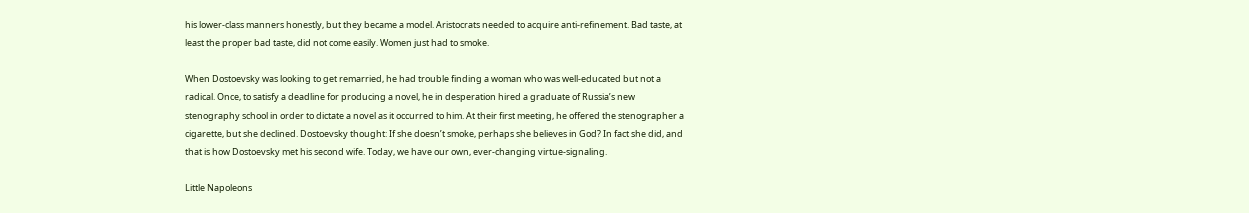his lower-class manners honestly, but they became a model. Aristocrats needed to acquire anti-refinement. Bad taste, at least the proper bad taste, did not come easily. Women just had to smoke.

When Dostoevsky was looking to get remarried, he had trouble finding a woman who was well-educated but not a radical. Once, to satisfy a deadline for producing a novel, he in desperation hired a graduate of Russia’s new stenography school in order to dictate a novel as it occurred to him. At their first meeting, he offered the stenographer a cigarette, but she declined. Dostoevsky thought: If she doesn’t smoke, perhaps she believes in God? In fact she did, and that is how Dostoevsky met his second wife. Today, we have our own, ever-changing virtue-signaling.

Little Napoleons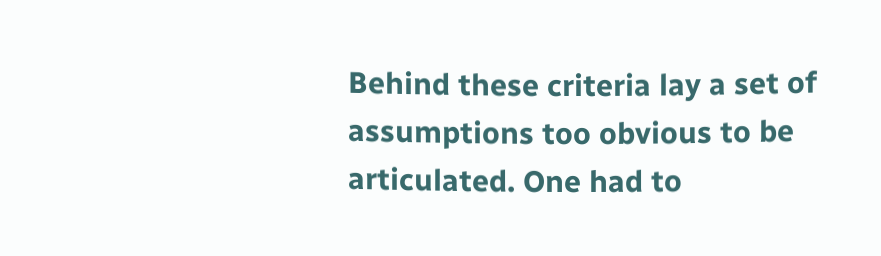Behind these criteria lay a set of assumptions too obvious to be articulated. One had to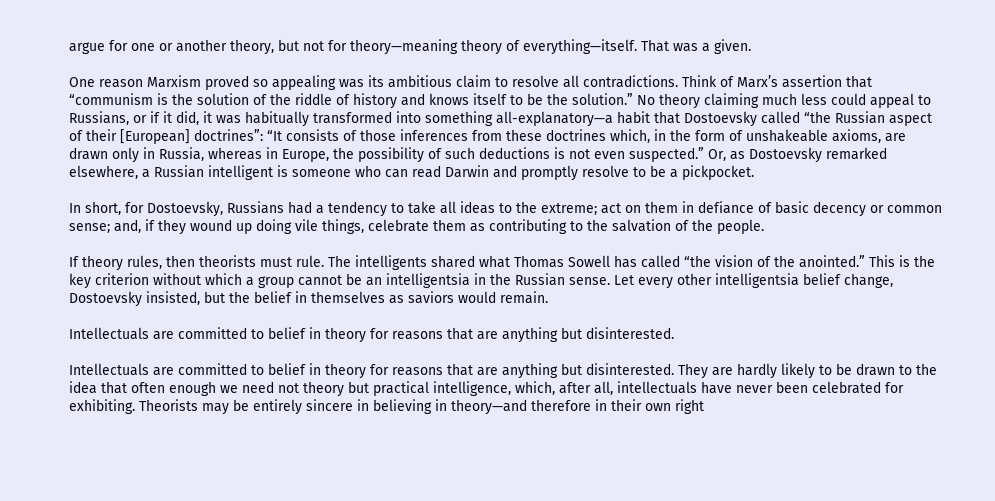argue for one or another theory, but not for theory—meaning theory of everything—itself. That was a given.

One reason Marxism proved so appealing was its ambitious claim to resolve all contradictions. Think of Marx’s assertion that “communism is the solution of the riddle of history and knows itself to be the solution.” No theory claiming much less could appeal to Russians, or if it did, it was habitually transformed into something all-explanatory—a habit that Dostoevsky called “the Russian aspect of their [European] doctrines”: “It consists of those inferences from these doctrines which, in the form of unshakeable axioms, are drawn only in Russia, whereas in Europe, the possibility of such deductions is not even suspected.” Or, as Dostoevsky remarked elsewhere, a Russian intelligent is someone who can read Darwin and promptly resolve to be a pickpocket.

In short, for Dostoevsky, Russians had a tendency to take all ideas to the extreme; act on them in defiance of basic decency or common sense; and, if they wound up doing vile things, celebrate them as contributing to the salvation of the people.

If theory rules, then theorists must rule. The intelligents shared what Thomas Sowell has called “the vision of the anointed.” This is the key criterion without which a group cannot be an intelligentsia in the Russian sense. Let every other intelligentsia belief change, Dostoevsky insisted, but the belief in themselves as saviors would remain.

Intellectuals are committed to belief in theory for reasons that are anything but disinterested.

Intellectuals are committed to belief in theory for reasons that are anything but disinterested. They are hardly likely to be drawn to the idea that often enough we need not theory but practical intelligence, which, after all, intellectuals have never been celebrated for exhibiting. Theorists may be entirely sincere in believing in theory—and therefore in their own right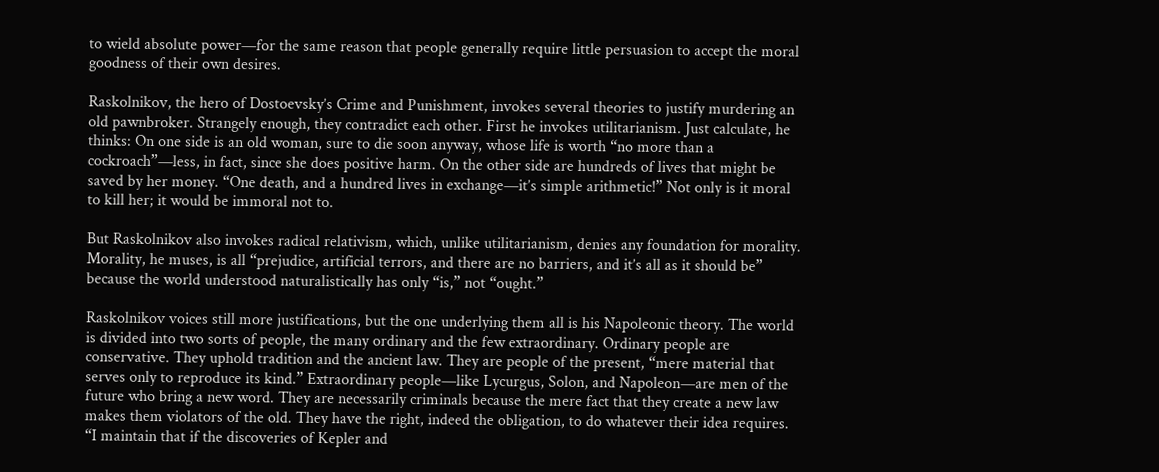to wield absolute power—for the same reason that people generally require little persuasion to accept the moral goodness of their own desires.

Raskolnikov, the hero of Dostoevsky’s Crime and Punishment, invokes several theories to justify murdering an old pawnbroker. Strangely enough, they contradict each other. First he invokes utilitarianism. Just calculate, he thinks: On one side is an old woman, sure to die soon anyway, whose life is worth “no more than a cockroach”—less, in fact, since she does positive harm. On the other side are hundreds of lives that might be saved by her money. “One death, and a hundred lives in exchange—it’s simple arithmetic!” Not only is it moral to kill her; it would be immoral not to.

But Raskolnikov also invokes radical relativism, which, unlike utilitarianism, denies any foundation for morality. Morality, he muses, is all “prejudice, artificial terrors, and there are no barriers, and it’s all as it should be” because the world understood naturalistically has only “is,” not “ought.”

Raskolnikov voices still more justifications, but the one underlying them all is his Napoleonic theory. The world is divided into two sorts of people, the many ordinary and the few extraordinary. Ordinary people are conservative. They uphold tradition and the ancient law. They are people of the present, “mere material that serves only to reproduce its kind.” Extraordinary people—like Lycurgus, Solon, and Napoleon—are men of the future who bring a new word. They are necessarily criminals because the mere fact that they create a new law makes them violators of the old. They have the right, indeed the obligation, to do whatever their idea requires. “I maintain that if the discoveries of Kepler and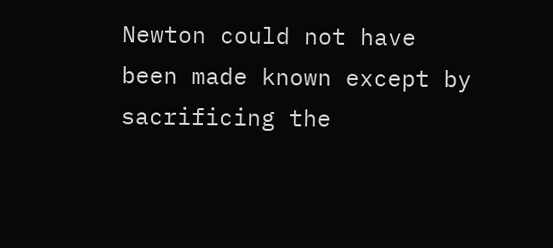Newton could not have been made known except by sacrificing the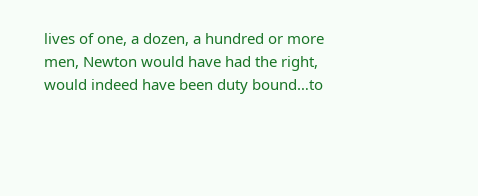lives of one, a dozen, a hundred or more men, Newton would have had the right, would indeed have been duty bound…to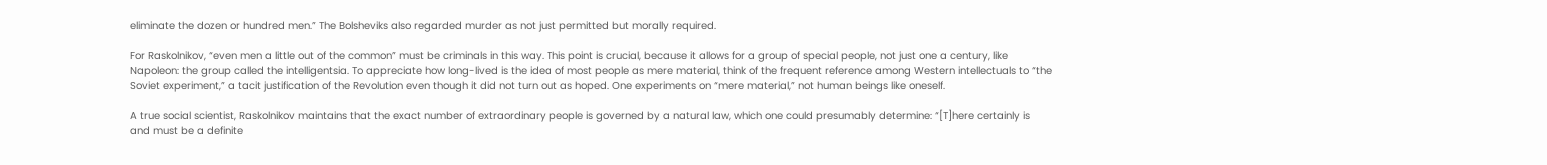eliminate the dozen or hundred men.” The Bolsheviks also regarded murder as not just permitted but morally required.

For Raskolnikov, “even men a little out of the common” must be criminals in this way. This point is crucial, because it allows for a group of special people, not just one a century, like Napoleon: the group called the intelligentsia. To appreciate how long-lived is the idea of most people as mere material, think of the frequent reference among Western intellectuals to “the Soviet experiment,” a tacit justification of the Revolution even though it did not turn out as hoped. One experiments on “mere material,” not human beings like oneself.

A true social scientist, Raskolnikov maintains that the exact number of extraordinary people is governed by a natural law, which one could presumably determine: “[T]here certainly is and must be a definite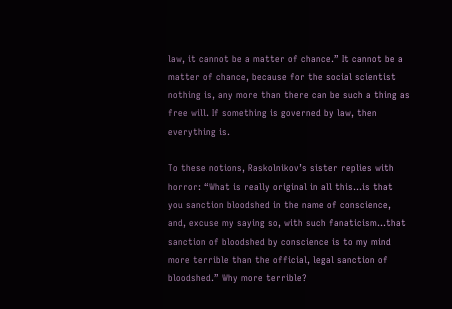law, it cannot be a matter of chance.” It cannot be a matter of chance, because for the social scientist nothing is, any more than there can be such a thing as free will. If something is governed by law, then everything is.

To these notions, Raskolnikov’s sister replies with horror: “What is really original in all this…is that you sanction bloodshed in the name of conscience, and, excuse my saying so, with such fanaticism…that sanction of bloodshed by conscience is to my mind more terrible than the official, legal sanction of bloodshed.” Why more terrible?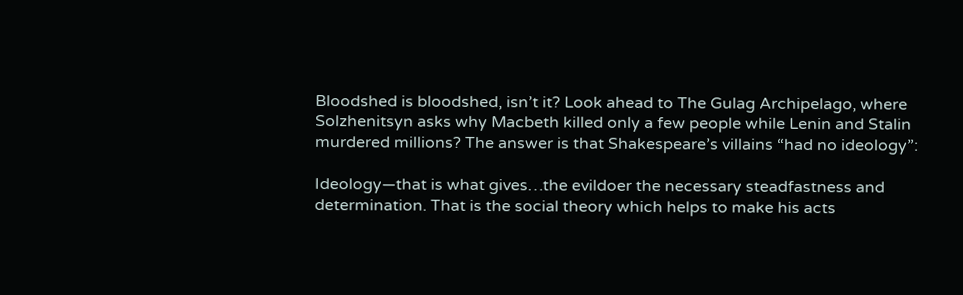Bloodshed is bloodshed, isn’t it? Look ahead to The Gulag Archipelago, where Solzhenitsyn asks why Macbeth killed only a few people while Lenin and Stalin murdered millions? The answer is that Shakespeare’s villains “had no ideology”:

Ideology—that is what gives…the evildoer the necessary steadfastness and determination. That is the social theory which helps to make his acts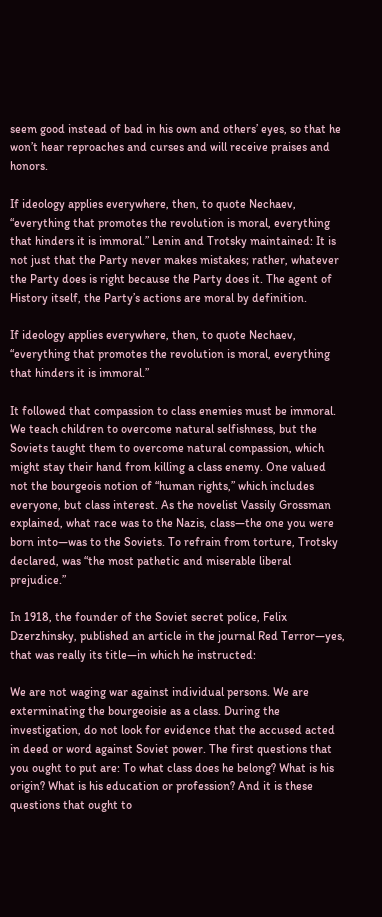seem good instead of bad in his own and others’ eyes, so that he won’t hear reproaches and curses and will receive praises and honors.

If ideology applies everywhere, then, to quote Nechaev, “everything that promotes the revolution is moral, everything that hinders it is immoral.” Lenin and Trotsky maintained: It is not just that the Party never makes mistakes; rather, whatever the Party does is right because the Party does it. The agent of History itself, the Party’s actions are moral by definition.

If ideology applies everywhere, then, to quote Nechaev, “everything that promotes the revolution is moral, everything that hinders it is immoral.”

It followed that compassion to class enemies must be immoral. We teach children to overcome natural selfishness, but the Soviets taught them to overcome natural compassion, which might stay their hand from killing a class enemy. One valued not the bourgeois notion of “human rights,” which includes everyone, but class interest. As the novelist Vassily Grossman explained, what race was to the Nazis, class—the one you were born into—was to the Soviets. To refrain from torture, Trotsky declared, was “the most pathetic and miserable liberal prejudice.”

In 1918, the founder of the Soviet secret police, Felix Dzerzhinsky, published an article in the journal Red Terror—yes, that was really its title—in which he instructed:

We are not waging war against individual persons. We are exterminating the bourgeoisie as a class. During the investigation, do not look for evidence that the accused acted in deed or word against Soviet power. The first questions that you ought to put are: To what class does he belong? What is his origin? What is his education or profession? And it is these questions that ought to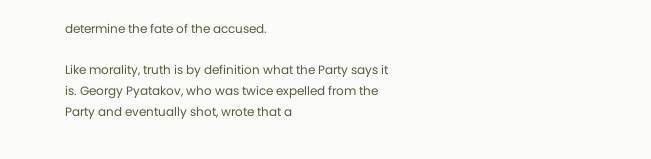determine the fate of the accused.

Like morality, truth is by definition what the Party says it is. Georgy Pyatakov, who was twice expelled from the Party and eventually shot, wrote that a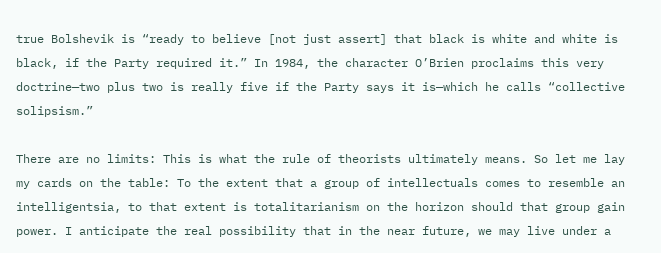true Bolshevik is “ready to believe [not just assert] that black is white and white is black, if the Party required it.” In 1984, the character O’Brien proclaims this very doctrine—two plus two is really five if the Party says it is—which he calls “collective solipsism.”

There are no limits: This is what the rule of theorists ultimately means. So let me lay my cards on the table: To the extent that a group of intellectuals comes to resemble an intelligentsia, to that extent is totalitarianism on the horizon should that group gain power. I anticipate the real possibility that in the near future, we may live under a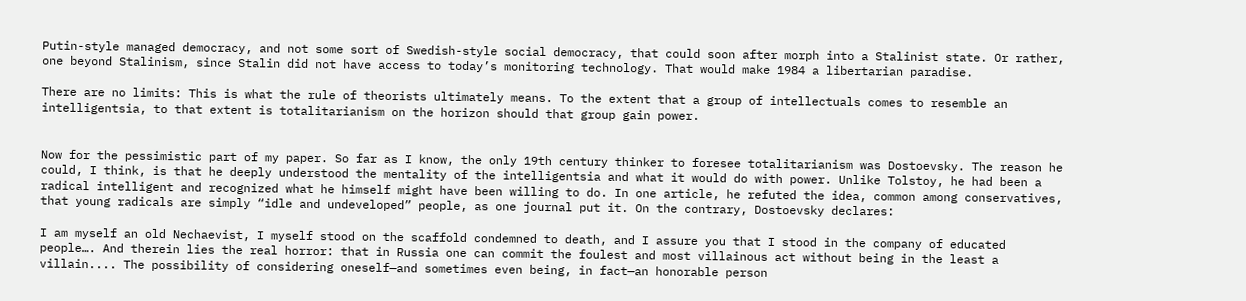Putin-style managed democracy, and not some sort of Swedish-style social democracy, that could soon after morph into a Stalinist state. Or rather, one beyond Stalinism, since Stalin did not have access to today’s monitoring technology. That would make 1984 a libertarian paradise.

There are no limits: This is what the rule of theorists ultimately means. To the extent that a group of intellectuals comes to resemble an intelligentsia, to that extent is totalitarianism on the horizon should that group gain power.


Now for the pessimistic part of my paper. So far as I know, the only 19th century thinker to foresee totalitarianism was Dostoevsky. The reason he could, I think, is that he deeply understood the mentality of the intelligentsia and what it would do with power. Unlike Tolstoy, he had been a radical intelligent and recognized what he himself might have been willing to do. In one article, he refuted the idea, common among conservatives, that young radicals are simply “idle and undeveloped” people, as one journal put it. On the contrary, Dostoevsky declares:

I am myself an old Nechaevist, I myself stood on the scaffold condemned to death, and I assure you that I stood in the company of educated people…. And therein lies the real horror: that in Russia one can commit the foulest and most villainous act without being in the least a villain.... The possibility of considering oneself—and sometimes even being, in fact—an honorable person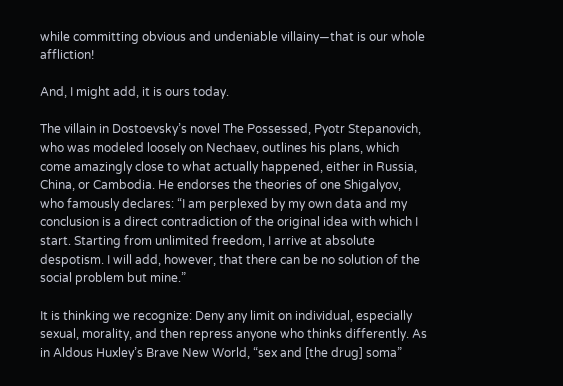while committing obvious and undeniable villainy—that is our whole affliction!

And, I might add, it is ours today.

The villain in Dostoevsky’s novel The Possessed, Pyotr Stepanovich, who was modeled loosely on Nechaev, outlines his plans, which come amazingly close to what actually happened, either in Russia, China, or Cambodia. He endorses the theories of one Shigalyov, who famously declares: “I am perplexed by my own data and my conclusion is a direct contradiction of the original idea with which I start. Starting from unlimited freedom, I arrive at absolute despotism. I will add, however, that there can be no solution of the social problem but mine.”

It is thinking we recognize: Deny any limit on individual, especially sexual, morality, and then repress anyone who thinks differently. As in Aldous Huxley’s Brave New World, “sex and [the drug] soma”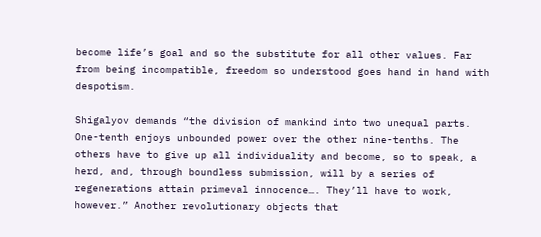become life’s goal and so the substitute for all other values. Far from being incompatible, freedom so understood goes hand in hand with despotism.

Shigalyov demands “the division of mankind into two unequal parts. One-tenth enjoys unbounded power over the other nine-tenths. The others have to give up all individuality and become, so to speak, a herd, and, through boundless submission, will by a series of regenerations attain primeval innocence…. They’ll have to work, however.” Another revolutionary objects that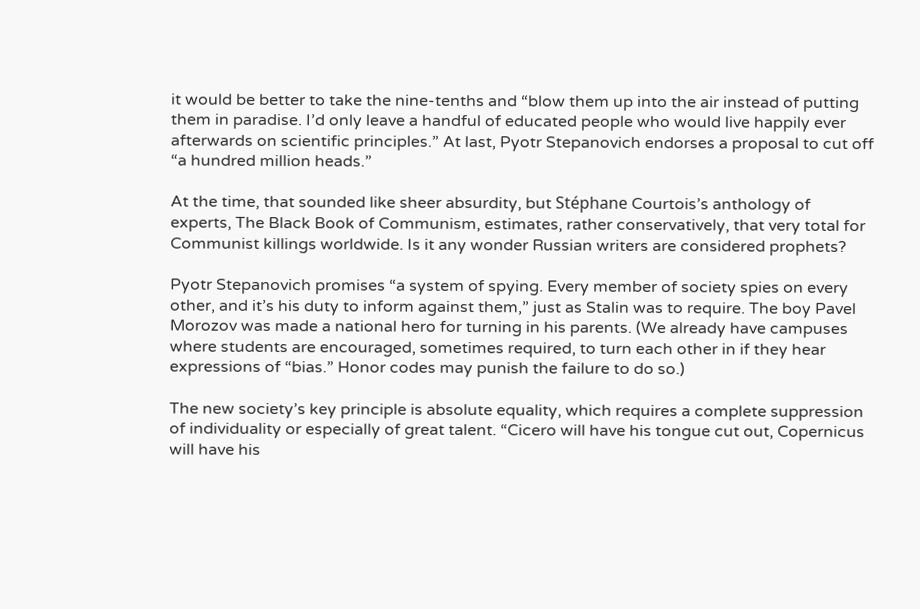it would be better to take the nine-tenths and “blow them up into the air instead of putting them in paradise. I’d only leave a handful of educated people who would live happily ever afterwards on scientific principles.” At last, Pyotr Stepanovich endorses a proposal to cut off “a hundred million heads.”

At the time, that sounded like sheer absurdity, but Stéphane Courtois’s anthology of experts, The Black Book of Communism, estimates, rather conservatively, that very total for Communist killings worldwide. Is it any wonder Russian writers are considered prophets?

Pyotr Stepanovich promises “a system of spying. Every member of society spies on every other, and it’s his duty to inform against them,” just as Stalin was to require. The boy Pavel Morozov was made a national hero for turning in his parents. (We already have campuses where students are encouraged, sometimes required, to turn each other in if they hear expressions of “bias.” Honor codes may punish the failure to do so.)

The new society’s key principle is absolute equality, which requires a complete suppression of individuality or especially of great talent. “Cicero will have his tongue cut out, Copernicus will have his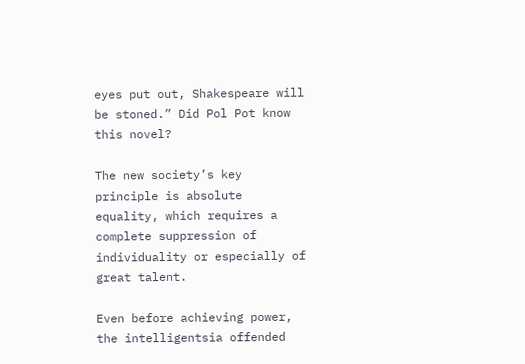eyes put out, Shakespeare will be stoned.” Did Pol Pot know this novel?

The new society’s key principle is absolute equality, which requires a complete suppression of individuality or especially of great talent.

Even before achieving power, the intelligentsia offended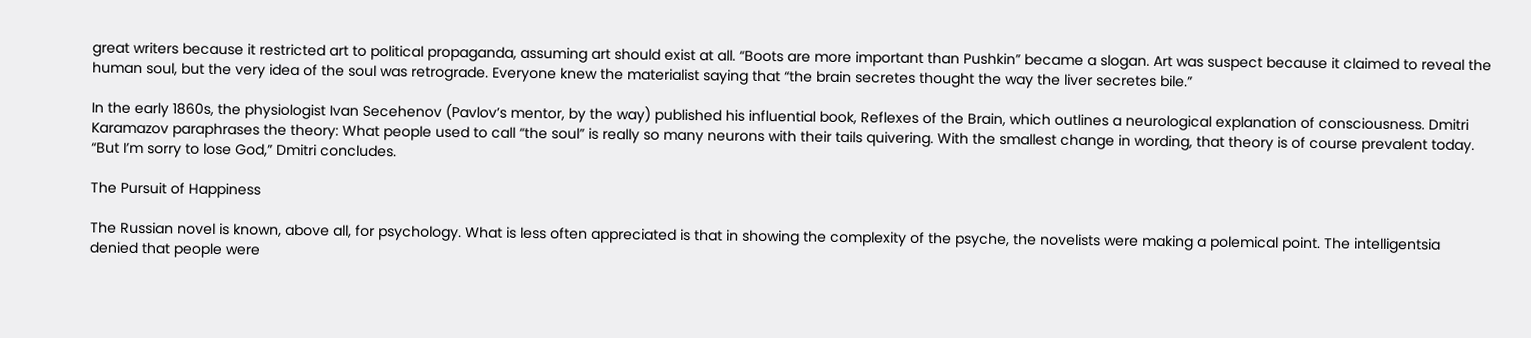great writers because it restricted art to political propaganda, assuming art should exist at all. “Boots are more important than Pushkin” became a slogan. Art was suspect because it claimed to reveal the human soul, but the very idea of the soul was retrograde. Everyone knew the materialist saying that “the brain secretes thought the way the liver secretes bile.”

In the early 1860s, the physiologist Ivan Secehenov (Pavlov’s mentor, by the way) published his influential book, Reflexes of the Brain, which outlines a neurological explanation of consciousness. Dmitri Karamazov paraphrases the theory: What people used to call “the soul” is really so many neurons with their tails quivering. With the smallest change in wording, that theory is of course prevalent today. “But I’m sorry to lose God,” Dmitri concludes.

The Pursuit of Happiness

The Russian novel is known, above all, for psychology. What is less often appreciated is that in showing the complexity of the psyche, the novelists were making a polemical point. The intelligentsia denied that people were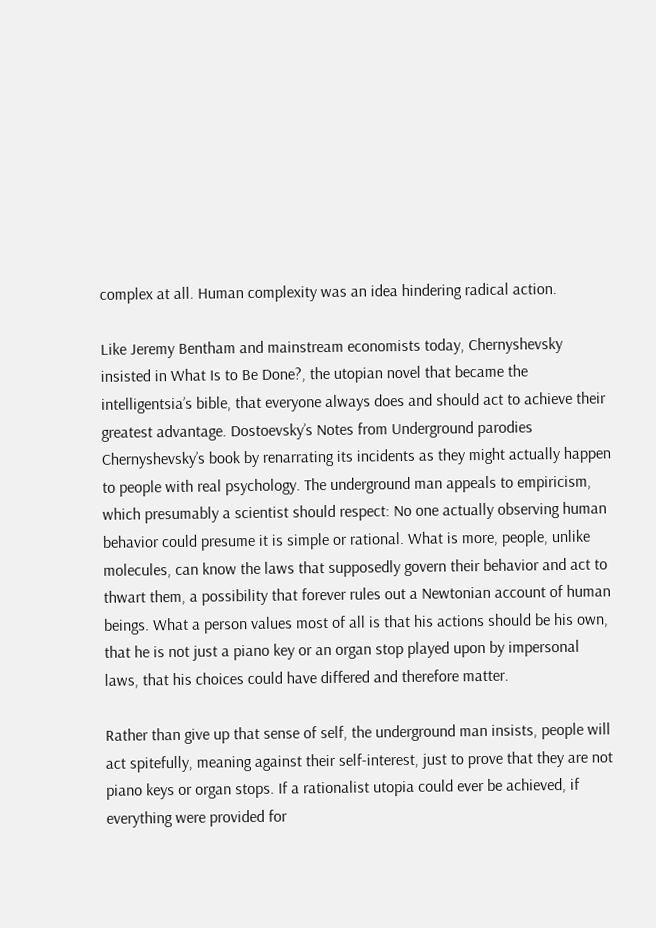complex at all. Human complexity was an idea hindering radical action.

Like Jeremy Bentham and mainstream economists today, Chernyshevsky insisted in What Is to Be Done?, the utopian novel that became the intelligentsia’s bible, that everyone always does and should act to achieve their greatest advantage. Dostoevsky’s Notes from Underground parodies Chernyshevsky’s book by renarrating its incidents as they might actually happen to people with real psychology. The underground man appeals to empiricism, which presumably a scientist should respect: No one actually observing human behavior could presume it is simple or rational. What is more, people, unlike molecules, can know the laws that supposedly govern their behavior and act to thwart them, a possibility that forever rules out a Newtonian account of human beings. What a person values most of all is that his actions should be his own, that he is not just a piano key or an organ stop played upon by impersonal laws, that his choices could have differed and therefore matter.

Rather than give up that sense of self, the underground man insists, people will act spitefully, meaning against their self-interest, just to prove that they are not piano keys or organ stops. If a rationalist utopia could ever be achieved, if everything were provided for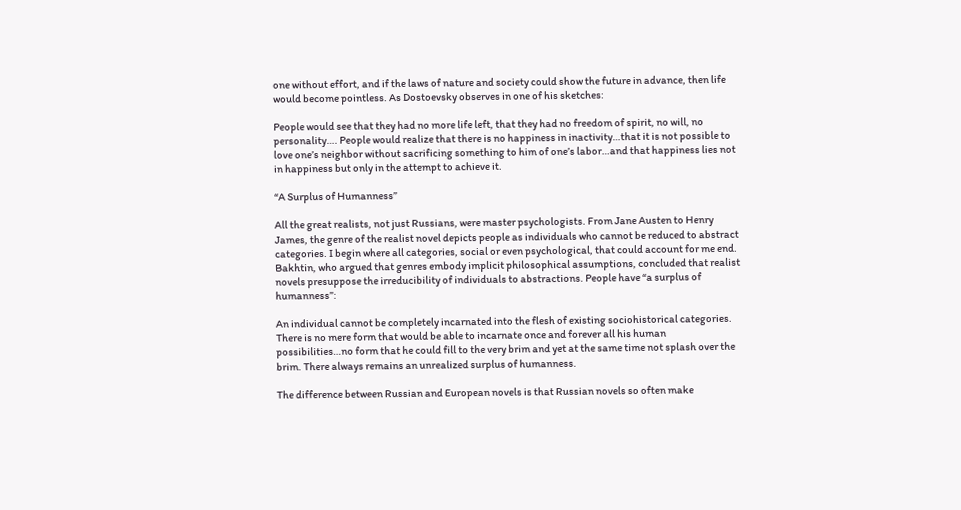one without effort, and if the laws of nature and society could show the future in advance, then life would become pointless. As Dostoevsky observes in one of his sketches:

People would see that they had no more life left, that they had no freedom of spirit, no will, no personality…. People would realize that there is no happiness in inactivity…that it is not possible to love one’s neighbor without sacrificing something to him of one’s labor…and that happiness lies not in happiness but only in the attempt to achieve it.

“A Surplus of Humanness”

All the great realists, not just Russians, were master psychologists. From Jane Austen to Henry James, the genre of the realist novel depicts people as individuals who cannot be reduced to abstract categories. I begin where all categories, social or even psychological, that could account for me end. Bakhtin, who argued that genres embody implicit philosophical assumptions, concluded that realist novels presuppose the irreducibility of individuals to abstractions. People have “a surplus of humanness”:

An individual cannot be completely incarnated into the flesh of existing sociohistorical categories. There is no mere form that would be able to incarnate once and forever all his human possibilities…no form that he could fill to the very brim and yet at the same time not splash over the brim. There always remains an unrealized surplus of humanness.

The difference between Russian and European novels is that Russian novels so often make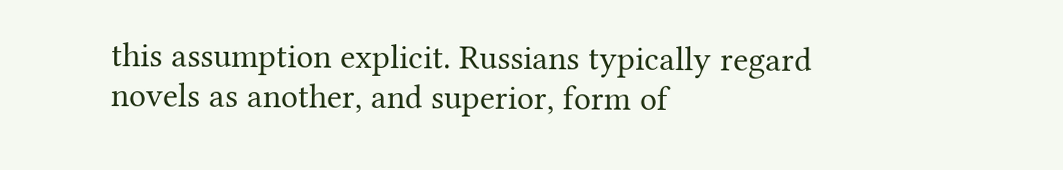this assumption explicit. Russians typically regard novels as another, and superior, form of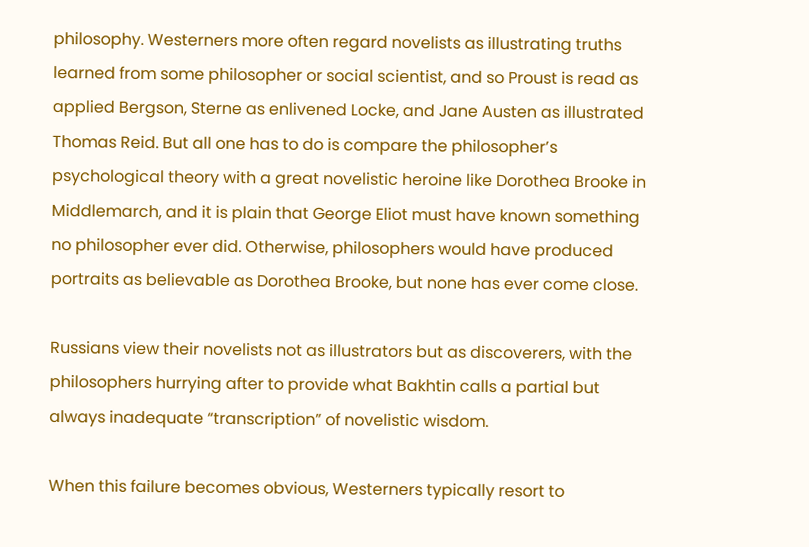philosophy. Westerners more often regard novelists as illustrating truths learned from some philosopher or social scientist, and so Proust is read as applied Bergson, Sterne as enlivened Locke, and Jane Austen as illustrated Thomas Reid. But all one has to do is compare the philosopher’s psychological theory with a great novelistic heroine like Dorothea Brooke in Middlemarch, and it is plain that George Eliot must have known something no philosopher ever did. Otherwise, philosophers would have produced portraits as believable as Dorothea Brooke, but none has ever come close.

Russians view their novelists not as illustrators but as discoverers, with the philosophers hurrying after to provide what Bakhtin calls a partial but always inadequate “transcription” of novelistic wisdom.

When this failure becomes obvious, Westerners typically resort to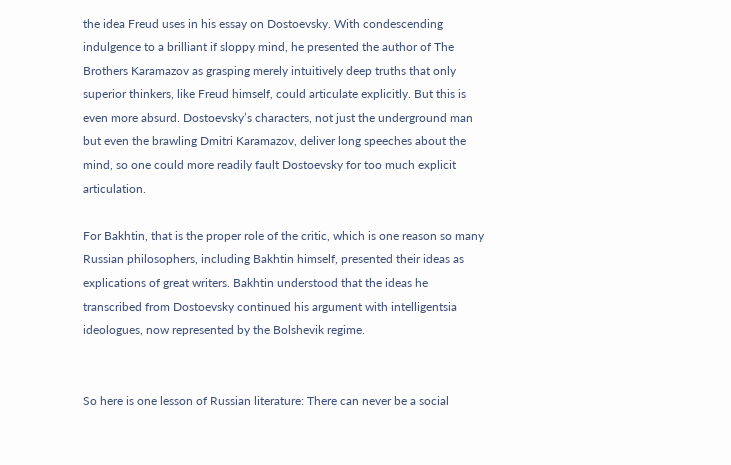the idea Freud uses in his essay on Dostoevsky. With condescending indulgence to a brilliant if sloppy mind, he presented the author of The Brothers Karamazov as grasping merely intuitively deep truths that only superior thinkers, like Freud himself, could articulate explicitly. But this is even more absurd. Dostoevsky’s characters, not just the underground man but even the brawling Dmitri Karamazov, deliver long speeches about the mind, so one could more readily fault Dostoevsky for too much explicit articulation.

For Bakhtin, that is the proper role of the critic, which is one reason so many Russian philosophers, including Bakhtin himself, presented their ideas as explications of great writers. Bakhtin understood that the ideas he transcribed from Dostoevsky continued his argument with intelligentsia ideologues, now represented by the Bolshevik regime.


So here is one lesson of Russian literature: There can never be a social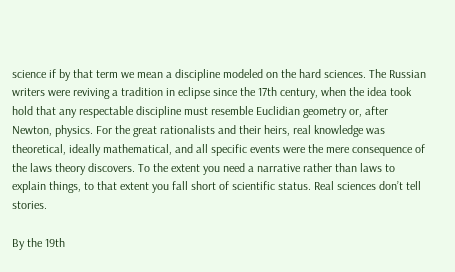science if by that term we mean a discipline modeled on the hard sciences. The Russian writers were reviving a tradition in eclipse since the 17th century, when the idea took hold that any respectable discipline must resemble Euclidian geometry or, after Newton, physics. For the great rationalists and their heirs, real knowledge was theoretical, ideally mathematical, and all specific events were the mere consequence of the laws theory discovers. To the extent you need a narrative rather than laws to explain things, to that extent you fall short of scientific status. Real sciences don’t tell stories.

By the 19th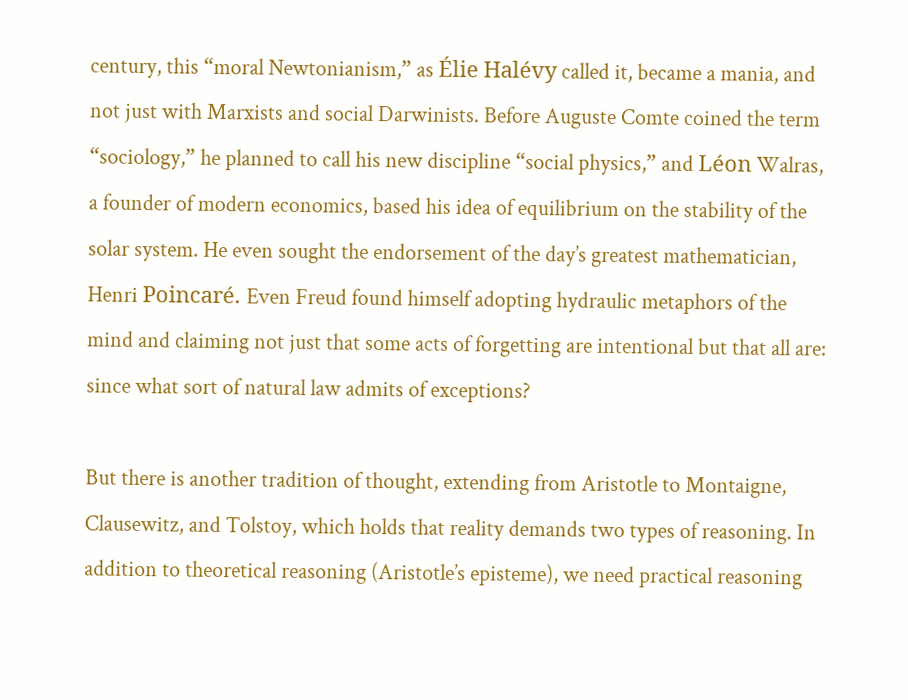century, this “moral Newtonianism,” as Élie Halévy called it, became a mania, and not just with Marxists and social Darwinists. Before Auguste Comte coined the term “sociology,” he planned to call his new discipline “social physics,” and Léon Walras, a founder of modern economics, based his idea of equilibrium on the stability of the solar system. He even sought the endorsement of the day’s greatest mathematician, Henri Poincaré. Even Freud found himself adopting hydraulic metaphors of the mind and claiming not just that some acts of forgetting are intentional but that all are: since what sort of natural law admits of exceptions?

But there is another tradition of thought, extending from Aristotle to Montaigne, Clausewitz, and Tolstoy, which holds that reality demands two types of reasoning. In addition to theoretical reasoning (Aristotle’s episteme), we need practical reasoning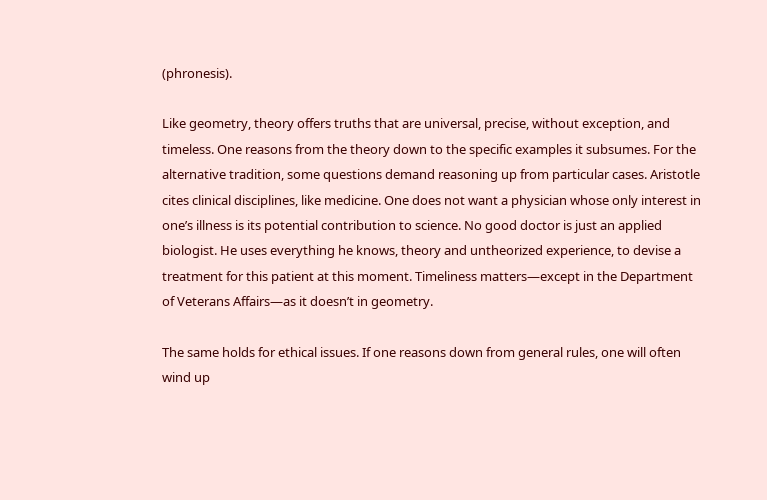(phronesis).

Like geometry, theory offers truths that are universal, precise, without exception, and timeless. One reasons from the theory down to the specific examples it subsumes. For the alternative tradition, some questions demand reasoning up from particular cases. Aristotle cites clinical disciplines, like medicine. One does not want a physician whose only interest in one’s illness is its potential contribution to science. No good doctor is just an applied biologist. He uses everything he knows, theory and untheorized experience, to devise a treatment for this patient at this moment. Timeliness matters—except in the Department of Veterans Affairs—as it doesn’t in geometry.

The same holds for ethical issues. If one reasons down from general rules, one will often wind up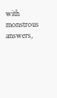with monstrous answers,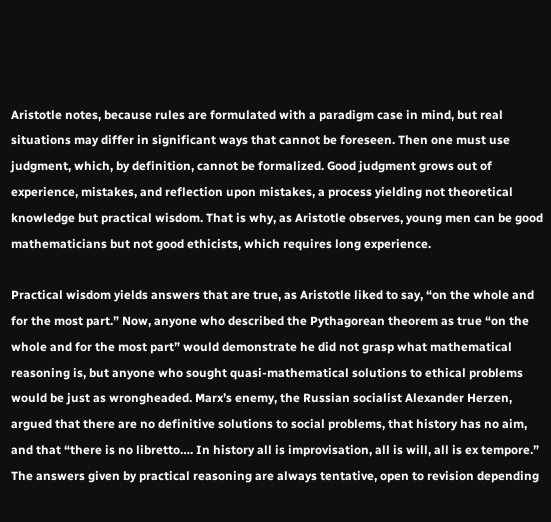Aristotle notes, because rules are formulated with a paradigm case in mind, but real situations may differ in significant ways that cannot be foreseen. Then one must use judgment, which, by definition, cannot be formalized. Good judgment grows out of experience, mistakes, and reflection upon mistakes, a process yielding not theoretical knowledge but practical wisdom. That is why, as Aristotle observes, young men can be good mathematicians but not good ethicists, which requires long experience.

Practical wisdom yields answers that are true, as Aristotle liked to say, “on the whole and for the most part.” Now, anyone who described the Pythagorean theorem as true “on the whole and for the most part” would demonstrate he did not grasp what mathematical reasoning is, but anyone who sought quasi-mathematical solutions to ethical problems would be just as wrongheaded. Marx’s enemy, the Russian socialist Alexander Herzen, argued that there are no definitive solutions to social problems, that history has no aim, and that “there is no libretto…. In history all is improvisation, all is will, all is ex tempore.” The answers given by practical reasoning are always tentative, open to revision depending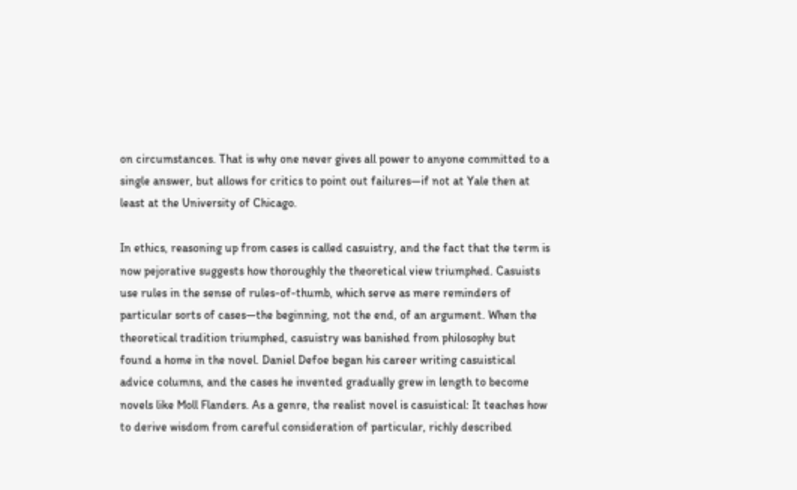on circumstances. That is why one never gives all power to anyone committed to a single answer, but allows for critics to point out failures—if not at Yale then at least at the University of Chicago.

In ethics, reasoning up from cases is called casuistry, and the fact that the term is now pejorative suggests how thoroughly the theoretical view triumphed. Casuists use rules in the sense of rules-of-thumb, which serve as mere reminders of particular sorts of cases—the beginning, not the end, of an argument. When the theoretical tradition triumphed, casuistry was banished from philosophy but found a home in the novel. Daniel Defoe began his career writing casuistical advice columns, and the cases he invented gradually grew in length to become novels like Moll Flanders. As a genre, the realist novel is casuistical: It teaches how to derive wisdom from careful consideration of particular, richly described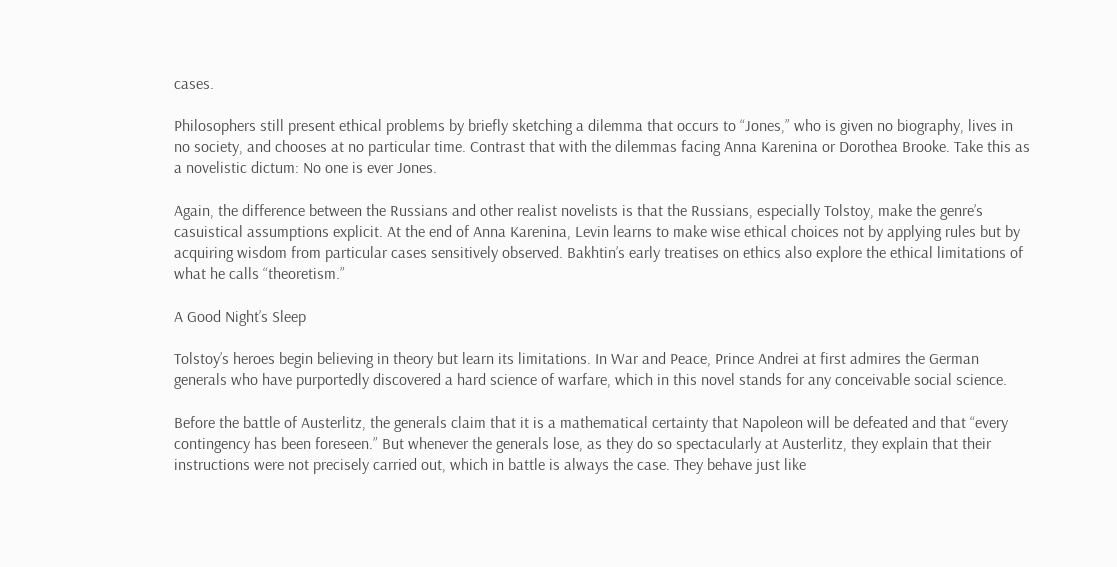cases.

Philosophers still present ethical problems by briefly sketching a dilemma that occurs to “Jones,” who is given no biography, lives in no society, and chooses at no particular time. Contrast that with the dilemmas facing Anna Karenina or Dorothea Brooke. Take this as a novelistic dictum: No one is ever Jones.

Again, the difference between the Russians and other realist novelists is that the Russians, especially Tolstoy, make the genre’s casuistical assumptions explicit. At the end of Anna Karenina, Levin learns to make wise ethical choices not by applying rules but by acquiring wisdom from particular cases sensitively observed. Bakhtin’s early treatises on ethics also explore the ethical limitations of what he calls “theoretism.”

A Good Night’s Sleep

Tolstoy’s heroes begin believing in theory but learn its limitations. In War and Peace, Prince Andrei at first admires the German generals who have purportedly discovered a hard science of warfare, which in this novel stands for any conceivable social science.

Before the battle of Austerlitz, the generals claim that it is a mathematical certainty that Napoleon will be defeated and that “every contingency has been foreseen.” But whenever the generals lose, as they do so spectacularly at Austerlitz, they explain that their instructions were not precisely carried out, which in battle is always the case. They behave just like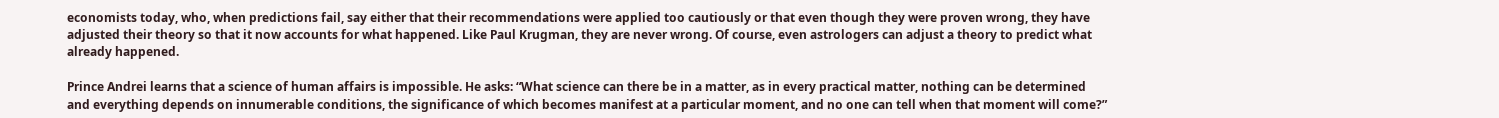economists today, who, when predictions fail, say either that their recommendations were applied too cautiously or that even though they were proven wrong, they have adjusted their theory so that it now accounts for what happened. Like Paul Krugman, they are never wrong. Of course, even astrologers can adjust a theory to predict what already happened.

Prince Andrei learns that a science of human affairs is impossible. He asks: “What science can there be in a matter, as in every practical matter, nothing can be determined and everything depends on innumerable conditions, the significance of which becomes manifest at a particular moment, and no one can tell when that moment will come?”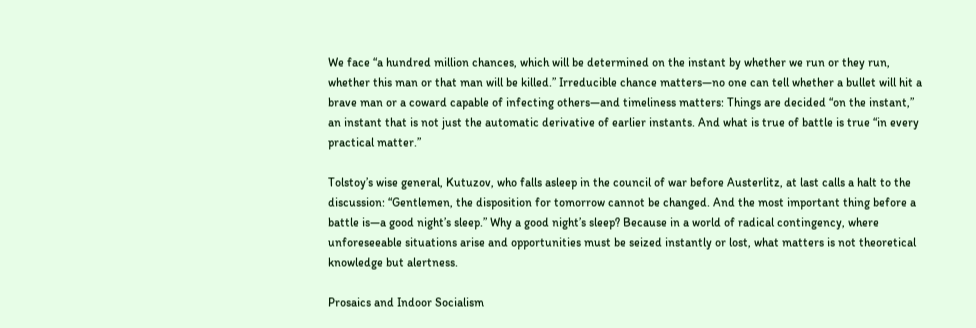We face “a hundred million chances, which will be determined on the instant by whether we run or they run, whether this man or that man will be killed.” Irreducible chance matters—no one can tell whether a bullet will hit a brave man or a coward capable of infecting others—and timeliness matters: Things are decided “on the instant,” an instant that is not just the automatic derivative of earlier instants. And what is true of battle is true “in every practical matter.”

Tolstoy’s wise general, Kutuzov, who falls asleep in the council of war before Austerlitz, at last calls a halt to the discussion: “Gentlemen, the disposition for tomorrow cannot be changed. And the most important thing before a battle is—a good night’s sleep.” Why a good night’s sleep? Because in a world of radical contingency, where unforeseeable situations arise and opportunities must be seized instantly or lost, what matters is not theoretical knowledge but alertness.

Prosaics and Indoor Socialism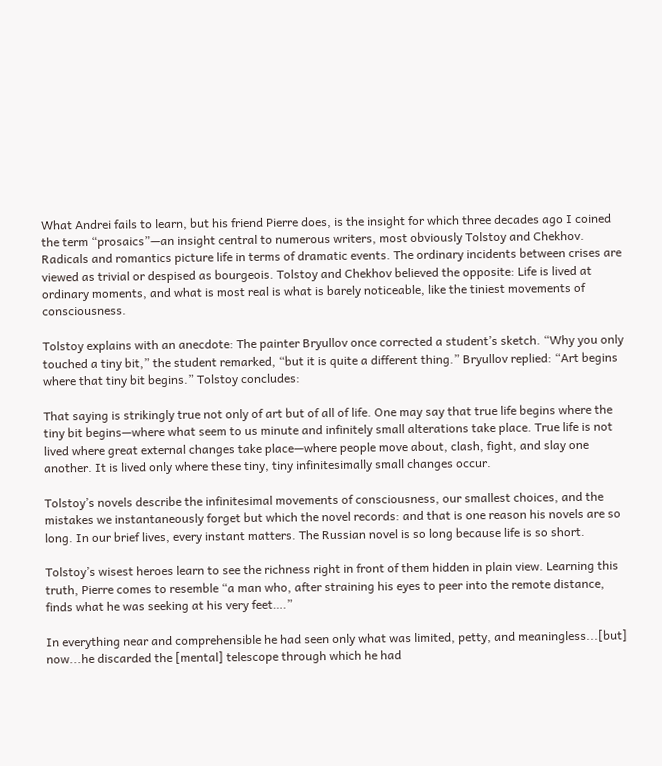What Andrei fails to learn, but his friend Pierre does, is the insight for which three decades ago I coined the term “prosaics”—an insight central to numerous writers, most obviously Tolstoy and Chekhov. Radicals and romantics picture life in terms of dramatic events. The ordinary incidents between crises are viewed as trivial or despised as bourgeois. Tolstoy and Chekhov believed the opposite: Life is lived at ordinary moments, and what is most real is what is barely noticeable, like the tiniest movements of consciousness.

Tolstoy explains with an anecdote: The painter Bryullov once corrected a student’s sketch. “Why you only touched a tiny bit,” the student remarked, “but it is quite a different thing.” Bryullov replied: “Art begins where that tiny bit begins.” Tolstoy concludes:

That saying is strikingly true not only of art but of all of life. One may say that true life begins where the tiny bit begins—where what seem to us minute and infinitely small alterations take place. True life is not lived where great external changes take place—where people move about, clash, fight, and slay one another. It is lived only where these tiny, tiny infinitesimally small changes occur.

Tolstoy’s novels describe the infinitesimal movements of consciousness, our smallest choices, and the mistakes we instantaneously forget but which the novel records: and that is one reason his novels are so long. In our brief lives, every instant matters. The Russian novel is so long because life is so short.

Tolstoy’s wisest heroes learn to see the richness right in front of them hidden in plain view. Learning this truth, Pierre comes to resemble “a man who, after straining his eyes to peer into the remote distance, finds what he was seeking at his very feet….”

In everything near and comprehensible he had seen only what was limited, petty, and meaningless...[but] now...he discarded the [mental] telescope through which he had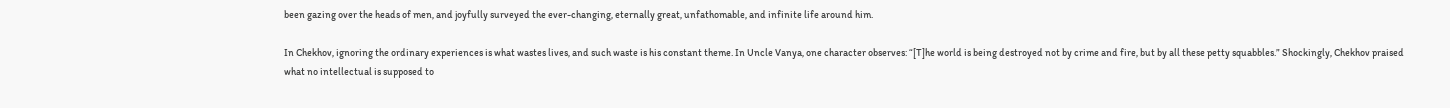been gazing over the heads of men, and joyfully surveyed the ever-changing, eternally great, unfathomable, and infinite life around him.

In Chekhov, ignoring the ordinary experiences is what wastes lives, and such waste is his constant theme. In Uncle Vanya, one character observes: “[T]he world is being destroyed not by crime and fire, but by all these petty squabbles.” Shockingly, Chekhov praised what no intellectual is supposed to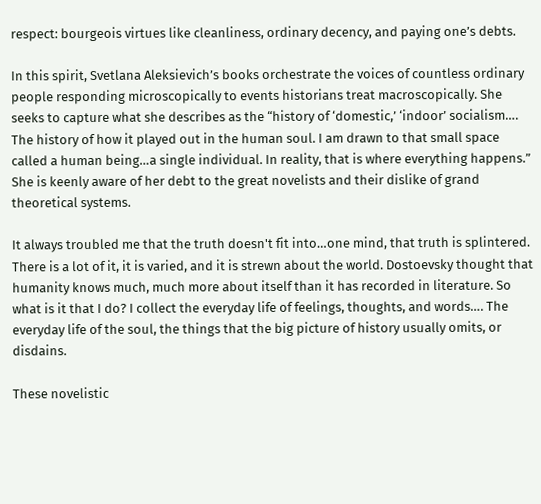respect: bourgeois virtues like cleanliness, ordinary decency, and paying one’s debts.

In this spirit, Svetlana Aleksievich’s books orchestrate the voices of countless ordinary people responding microscopically to events historians treat macroscopically. She seeks to capture what she describes as the “history of ‘domestic,’ ‘indoor’ socialism…. The history of how it played out in the human soul. I am drawn to that small space called a human being…a single individual. In reality, that is where everything happens.” She is keenly aware of her debt to the great novelists and their dislike of grand theoretical systems.

It always troubled me that the truth doesn't fit into…one mind, that truth is splintered. There is a lot of it, it is varied, and it is strewn about the world. Dostoevsky thought that humanity knows much, much more about itself than it has recorded in literature. So what is it that I do? I collect the everyday life of feelings, thoughts, and words…. The everyday life of the soul, the things that the big picture of history usually omits, or disdains.

These novelistic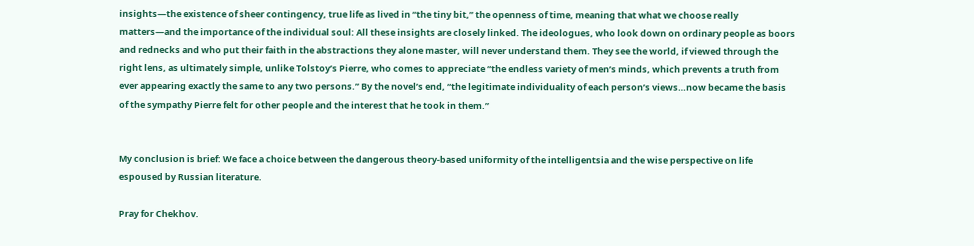insights—the existence of sheer contingency, true life as lived in “the tiny bit,” the openness of time, meaning that what we choose really matters—and the importance of the individual soul: All these insights are closely linked. The ideologues, who look down on ordinary people as boors and rednecks and who put their faith in the abstractions they alone master, will never understand them. They see the world, if viewed through the right lens, as ultimately simple, unlike Tolstoy’s Pierre, who comes to appreciate “the endless variety of men’s minds, which prevents a truth from ever appearing exactly the same to any two persons.” By the novel’s end, “the legitimate individuality of each person’s views…now became the basis of the sympathy Pierre felt for other people and the interest that he took in them.”


My conclusion is brief: We face a choice between the dangerous theory-based uniformity of the intelligentsia and the wise perspective on life espoused by Russian literature.

Pray for Chekhov.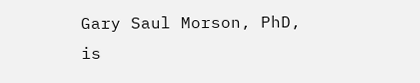Gary Saul Morson, PhD, is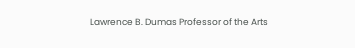Lawrence B. Dumas Professor of the Arts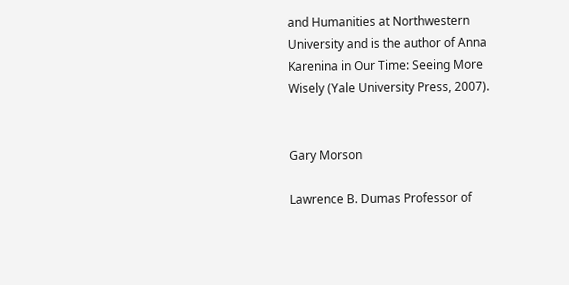and Humanities at Northwestern University and is the author of Anna Karenina in Our Time: Seeing More Wisely (Yale University Press, 2007).


Gary Morson

Lawrence B. Dumas Professor of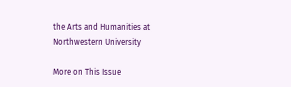the Arts and Humanities at Northwestern University

More on This Issue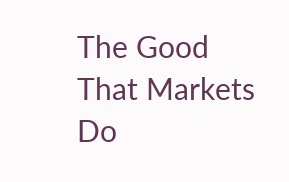The Good That Markets Do